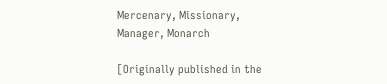Mercenary, Missionary, Manager, Monarch

[Originally published in the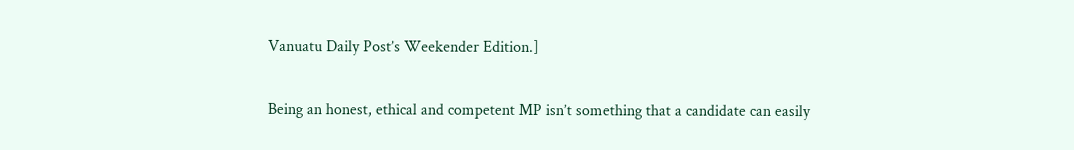Vanuatu Daily Post’s Weekender Edition.]

Being an honest, ethical and competent MP isn’t something that a candidate can easily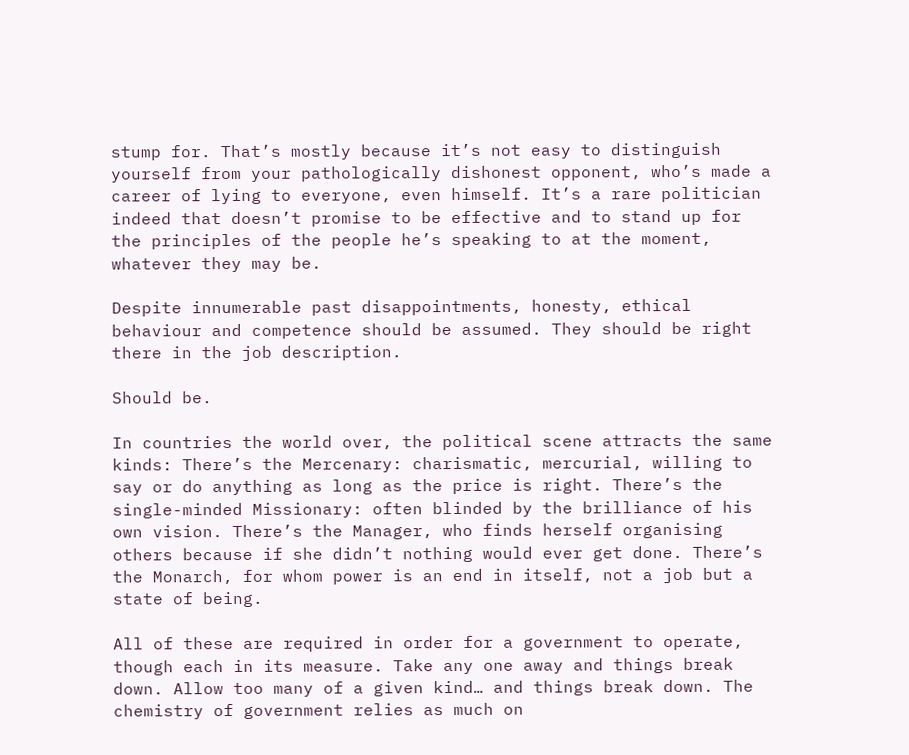stump for. That’s mostly because it’s not easy to distinguish yourself from your pathologically dishonest opponent, who’s made a career of lying to everyone, even himself. It’s a rare politician indeed that doesn’t promise to be effective and to stand up for the principles of the people he’s speaking to at the moment, whatever they may be.

Despite innumerable past disappointments, honesty, ethical behaviour and competence should be assumed. They should be right there in the job description.

Should be.

In countries the world over, the political scene attracts the same kinds: There’s the Mercenary: charismatic, mercurial, willing to say or do anything as long as the price is right. There’s the single-minded Missionary: often blinded by the brilliance of his own vision. There’s the Manager, who finds herself organising others because if she didn’t nothing would ever get done. There’s the Monarch, for whom power is an end in itself, not a job but a state of being.

All of these are required in order for a government to operate, though each in its measure. Take any one away and things break down. Allow too many of a given kind… and things break down. The chemistry of government relies as much on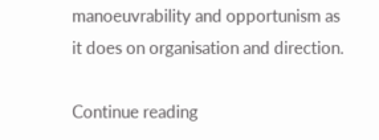manoeuvrability and opportunism as it does on organisation and direction.

Continue reading